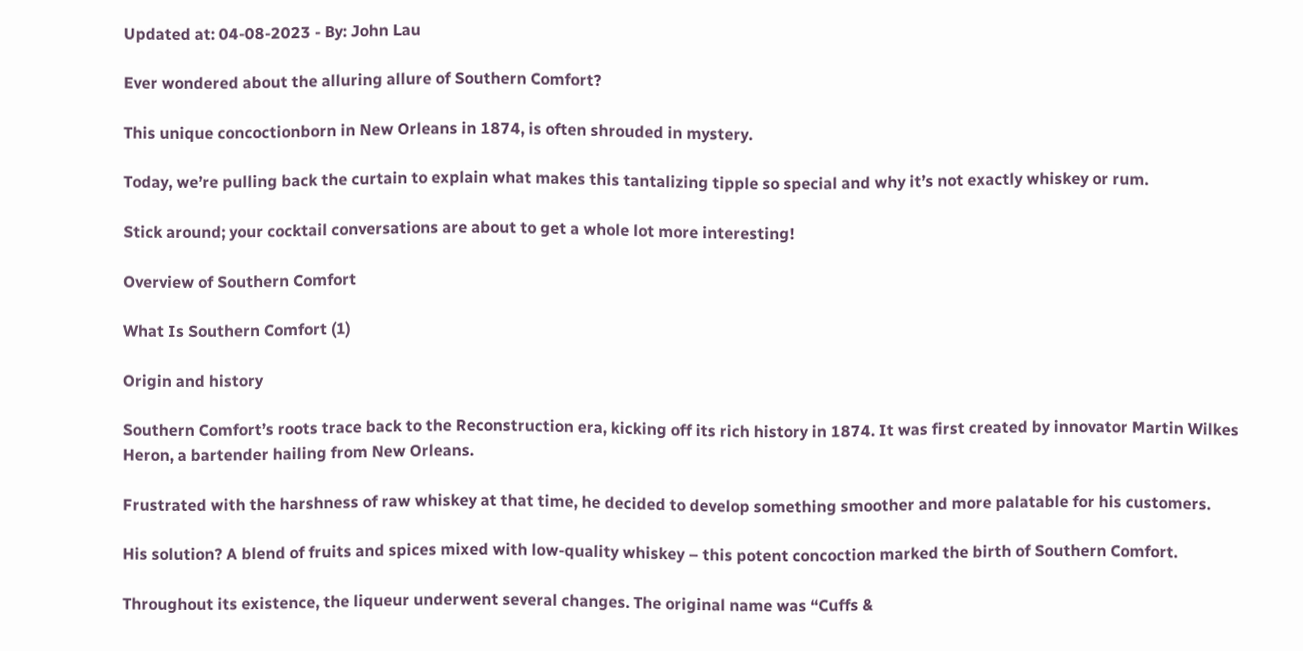Updated at: 04-08-2023 - By: John Lau

Ever wondered about the alluring allure of Southern Comfort?

This unique concoctionborn in New Orleans in 1874, is often shrouded in mystery.

Today, we’re pulling back the curtain to explain what makes this tantalizing tipple so special and why it’s not exactly whiskey or rum.

Stick around; your cocktail conversations are about to get a whole lot more interesting!

Overview of Southern Comfort

What Is Southern Comfort (1)

Origin and history

Southern Comfort’s roots trace back to the Reconstruction era, kicking off its rich history in 1874. It was first created by innovator Martin Wilkes Heron, a bartender hailing from New Orleans.

Frustrated with the harshness of raw whiskey at that time, he decided to develop something smoother and more palatable for his customers.

His solution? A blend of fruits and spices mixed with low-quality whiskey – this potent concoction marked the birth of Southern Comfort.

Throughout its existence, the liqueur underwent several changes. The original name was “Cuffs &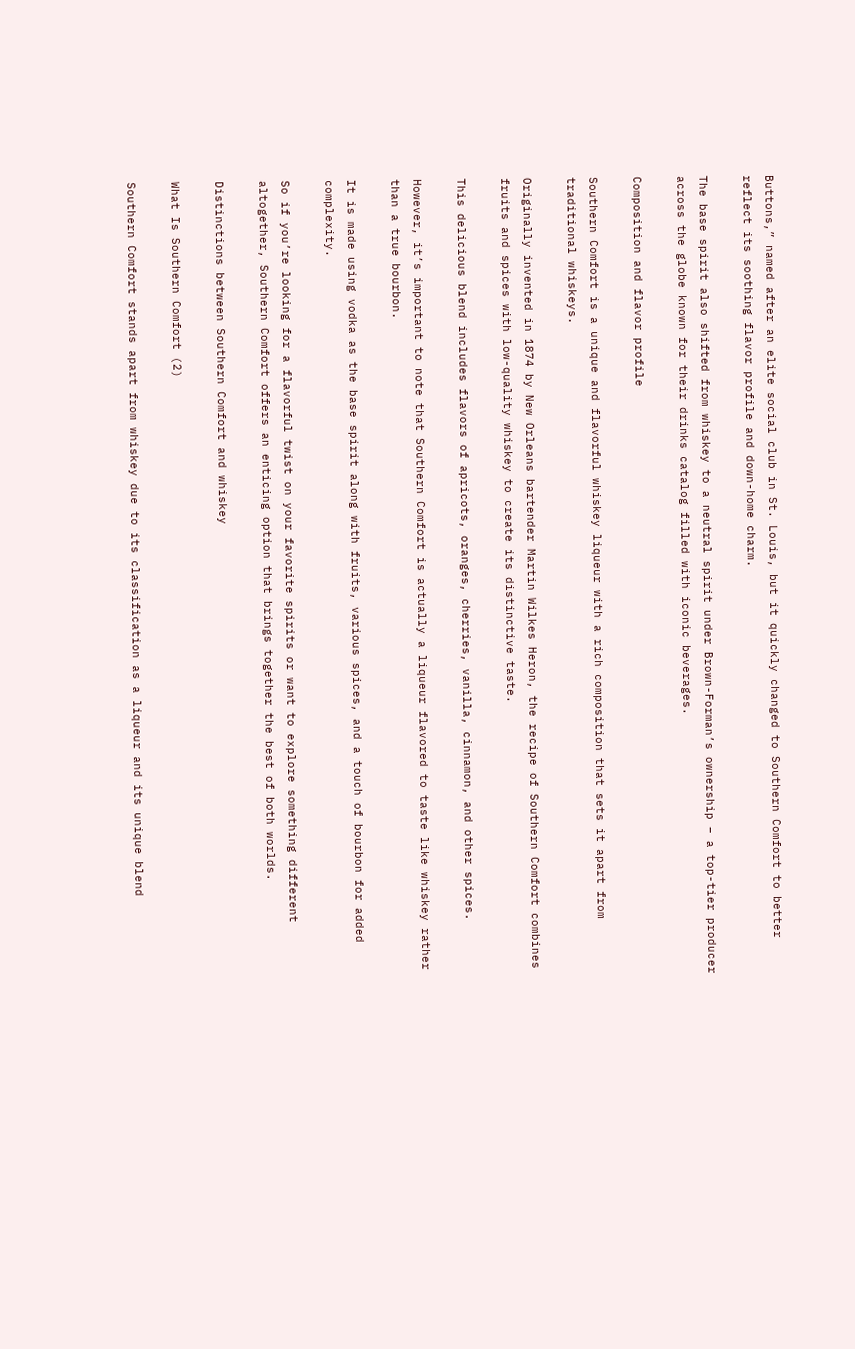Buttons,” named after an elite social club in St. Louis, but it quickly changed to Southern Comfort to better reflect its soothing flavor profile and down-home charm.

The base spirit also shifted from whiskey to a neutral spirit under Brown-Forman’s ownership – a top-tier producer across the globe known for their drinks catalog filled with iconic beverages.

Composition and flavor profile

Southern Comfort is a unique and flavorful whiskey liqueur with a rich composition that sets it apart from traditional whiskeys.

Originally invented in 1874 by New Orleans bartender Martin Wilkes Heron, the recipe of Southern Comfort combines fruits and spices with low-quality whiskey to create its distinctive taste.

This delicious blend includes flavors of apricots, oranges, cherries, vanilla, cinnamon, and other spices.

However, it’s important to note that Southern Comfort is actually a liqueur flavored to taste like whiskey rather than a true bourbon.

It is made using vodka as the base spirit along with fruits, various spices, and a touch of bourbon for added complexity.

So if you’re looking for a flavorful twist on your favorite spirits or want to explore something different altogether, Southern Comfort offers an enticing option that brings together the best of both worlds.

Distinctions between Southern Comfort and whiskey

What Is Southern Comfort (2)

Southern Comfort stands apart from whiskey due to its classification as a liqueur and its unique blend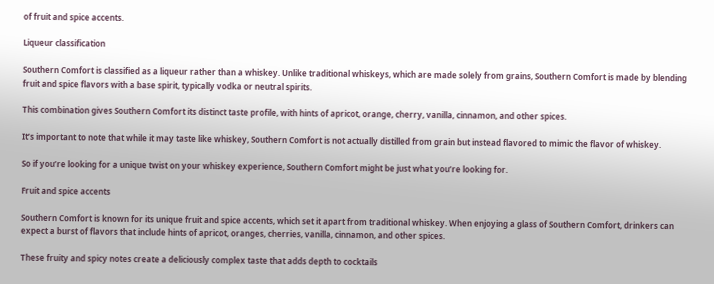of fruit and spice accents.

Liqueur classification

Southern Comfort is classified as a liqueur rather than a whiskey. Unlike traditional whiskeys, which are made solely from grains, Southern Comfort is made by blending fruit and spice flavors with a base spirit, typically vodka or neutral spirits.

This combination gives Southern Comfort its distinct taste profile, with hints of apricot, orange, cherry, vanilla, cinnamon, and other spices.

It’s important to note that while it may taste like whiskey, Southern Comfort is not actually distilled from grain but instead flavored to mimic the flavor of whiskey.

So if you’re looking for a unique twist on your whiskey experience, Southern Comfort might be just what you’re looking for.

Fruit and spice accents

Southern Comfort is known for its unique fruit and spice accents, which set it apart from traditional whiskey. When enjoying a glass of Southern Comfort, drinkers can expect a burst of flavors that include hints of apricot, oranges, cherries, vanilla, cinnamon, and other spices.

These fruity and spicy notes create a deliciously complex taste that adds depth to cocktails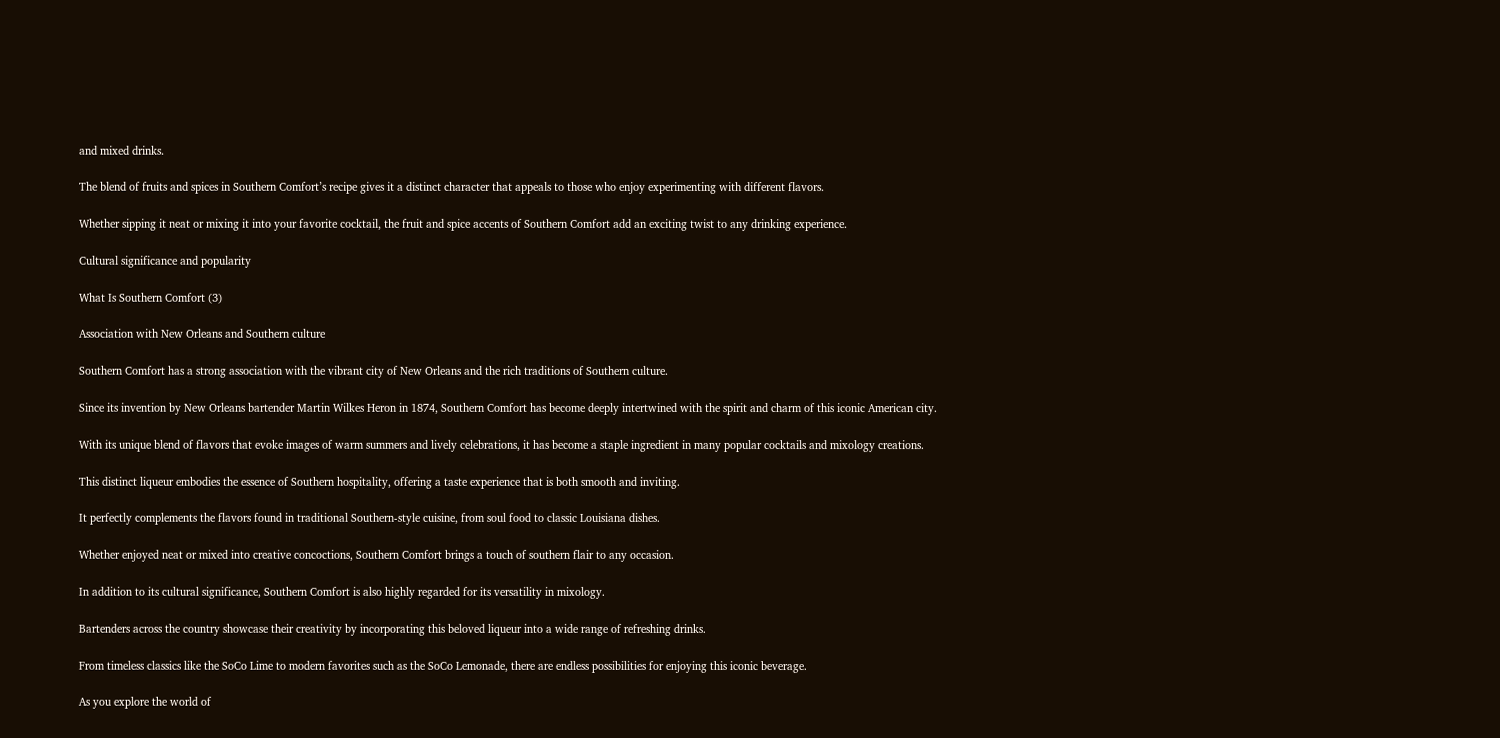and mixed drinks.

The blend of fruits and spices in Southern Comfort’s recipe gives it a distinct character that appeals to those who enjoy experimenting with different flavors.

Whether sipping it neat or mixing it into your favorite cocktail, the fruit and spice accents of Southern Comfort add an exciting twist to any drinking experience.

Cultural significance and popularity

What Is Southern Comfort (3)

Association with New Orleans and Southern culture

Southern Comfort has a strong association with the vibrant city of New Orleans and the rich traditions of Southern culture.

Since its invention by New Orleans bartender Martin Wilkes Heron in 1874, Southern Comfort has become deeply intertwined with the spirit and charm of this iconic American city.

With its unique blend of flavors that evoke images of warm summers and lively celebrations, it has become a staple ingredient in many popular cocktails and mixology creations.

This distinct liqueur embodies the essence of Southern hospitality, offering a taste experience that is both smooth and inviting.

It perfectly complements the flavors found in traditional Southern-style cuisine, from soul food to classic Louisiana dishes.

Whether enjoyed neat or mixed into creative concoctions, Southern Comfort brings a touch of southern flair to any occasion.

In addition to its cultural significance, Southern Comfort is also highly regarded for its versatility in mixology.

Bartenders across the country showcase their creativity by incorporating this beloved liqueur into a wide range of refreshing drinks.

From timeless classics like the SoCo Lime to modern favorites such as the SoCo Lemonade, there are endless possibilities for enjoying this iconic beverage.

As you explore the world of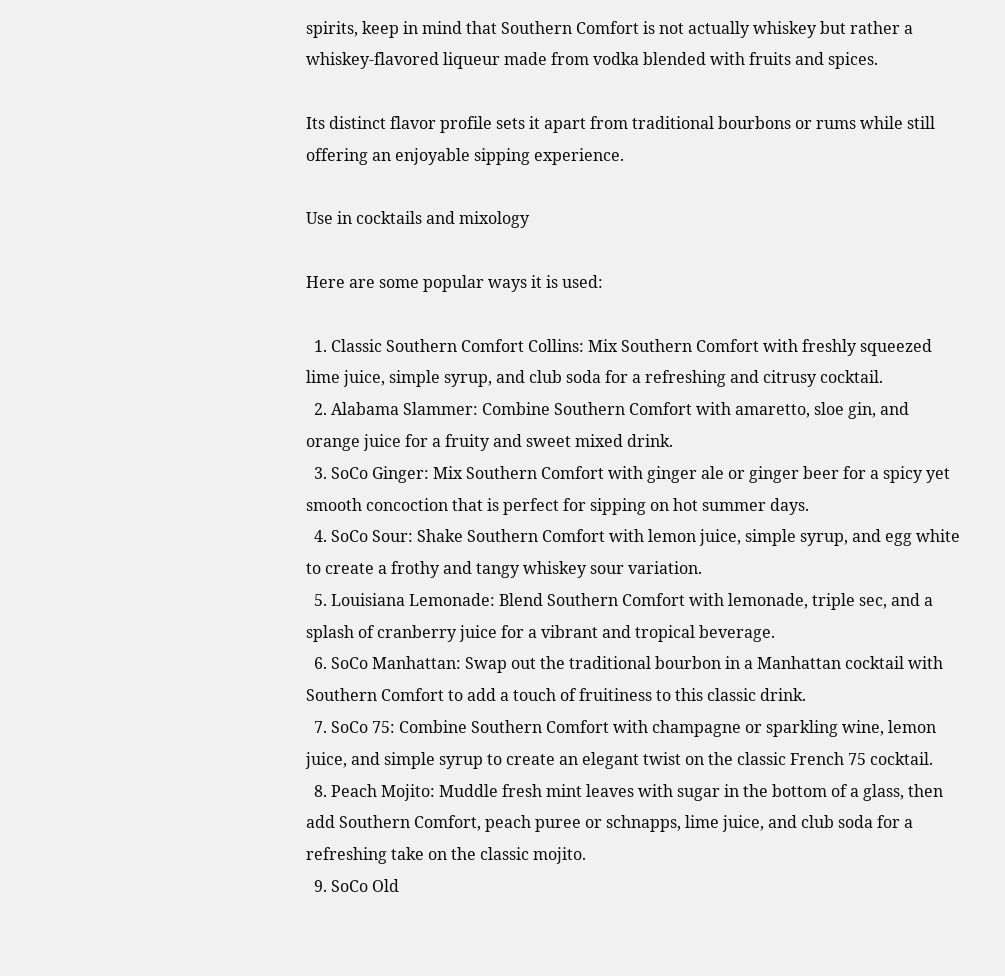spirits, keep in mind that Southern Comfort is not actually whiskey but rather a whiskey-flavored liqueur made from vodka blended with fruits and spices.

Its distinct flavor profile sets it apart from traditional bourbons or rums while still offering an enjoyable sipping experience.

Use in cocktails and mixology

Here are some popular ways it is used:

  1. Classic Southern Comfort Collins: Mix Southern Comfort with freshly squeezed lime juice, simple syrup, and club soda for a refreshing and citrusy cocktail.
  2. Alabama Slammer: Combine Southern Comfort with amaretto, sloe gin, and orange juice for a fruity and sweet mixed drink.
  3. SoCo Ginger: Mix Southern Comfort with ginger ale or ginger beer for a spicy yet smooth concoction that is perfect for sipping on hot summer days.
  4. SoCo Sour: Shake Southern Comfort with lemon juice, simple syrup, and egg white to create a frothy and tangy whiskey sour variation.
  5. Louisiana Lemonade: Blend Southern Comfort with lemonade, triple sec, and a splash of cranberry juice for a vibrant and tropical beverage.
  6. SoCo Manhattan: Swap out the traditional bourbon in a Manhattan cocktail with Southern Comfort to add a touch of fruitiness to this classic drink.
  7. SoCo 75: Combine Southern Comfort with champagne or sparkling wine, lemon juice, and simple syrup to create an elegant twist on the classic French 75 cocktail.
  8. Peach Mojito: Muddle fresh mint leaves with sugar in the bottom of a glass, then add Southern Comfort, peach puree or schnapps, lime juice, and club soda for a refreshing take on the classic mojito.
  9. SoCo Old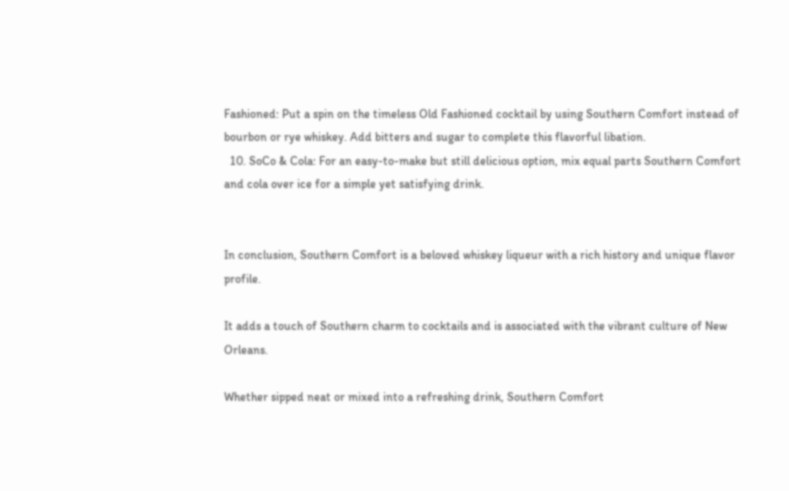Fashioned: Put a spin on the timeless Old Fashioned cocktail by using Southern Comfort instead of bourbon or rye whiskey. Add bitters and sugar to complete this flavorful libation.
  10. SoCo & Cola: For an easy-to-make but still delicious option, mix equal parts Southern Comfort and cola over ice for a simple yet satisfying drink.


In conclusion, Southern Comfort is a beloved whiskey liqueur with a rich history and unique flavor profile.

It adds a touch of Southern charm to cocktails and is associated with the vibrant culture of New Orleans.

Whether sipped neat or mixed into a refreshing drink, Southern Comfort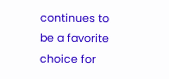continues to be a favorite choice for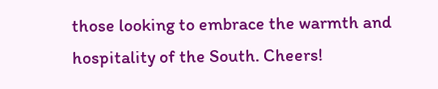those looking to embrace the warmth and hospitality of the South. Cheers!